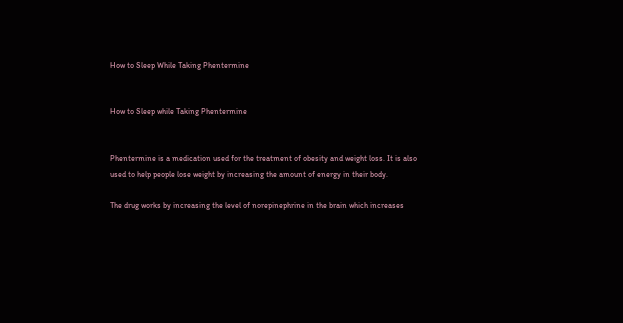How to Sleep While Taking Phentermine


How to Sleep while Taking Phentermine


Phentermine is a medication used for the treatment of obesity and weight loss. It is also used to help people lose weight by increasing the amount of energy in their body.

The drug works by increasing the level of norepinephrine in the brain which increases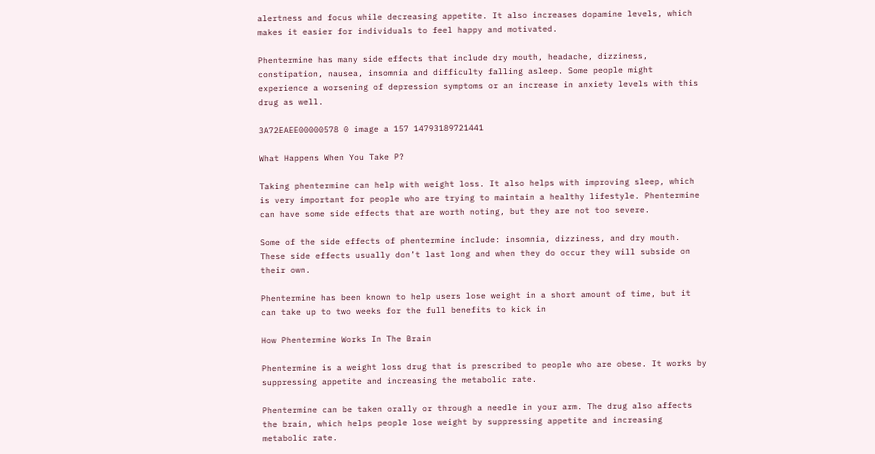alertness and focus while decreasing appetite. It also increases dopamine levels, which makes it easier for individuals to feel happy and motivated.

Phentermine has many side effects that include dry mouth, headache, dizziness, constipation, nausea, insomnia and difficulty falling asleep. Some people might experience a worsening of depression symptoms or an increase in anxiety levels with this drug as well.

3A72EAEE00000578 0 image a 157 14793189721441

What Happens When You Take P?

Taking phentermine can help with weight loss. It also helps with improving sleep, which is very important for people who are trying to maintain a healthy lifestyle. Phentermine can have some side effects that are worth noting, but they are not too severe.

Some of the side effects of phentermine include: insomnia, dizziness, and dry mouth. These side effects usually don’t last long and when they do occur they will subside on their own.

Phentermine has been known to help users lose weight in a short amount of time, but it can take up to two weeks for the full benefits to kick in

How Phentermine Works In The Brain

Phentermine is a weight loss drug that is prescribed to people who are obese. It works by suppressing appetite and increasing the metabolic rate.

Phentermine can be taken orally or through a needle in your arm. The drug also affects the brain, which helps people lose weight by suppressing appetite and increasing metabolic rate.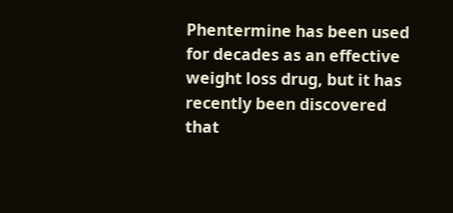Phentermine has been used for decades as an effective weight loss drug, but it has recently been discovered that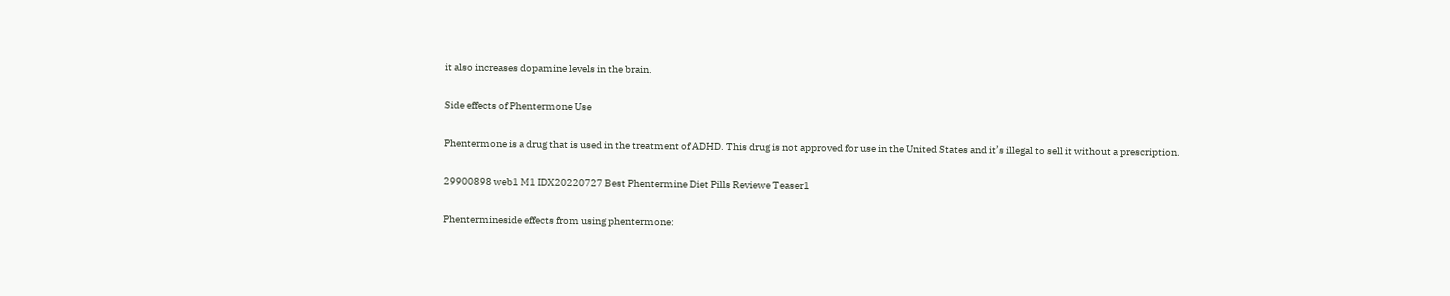it also increases dopamine levels in the brain.

Side effects of Phentermone Use

Phentermone is a drug that is used in the treatment of ADHD. This drug is not approved for use in the United States and it’s illegal to sell it without a prescription.

29900898 web1 M1 IDX20220727 Best Phentermine Diet Pills Reviewe Teaser1

Phentermineside effects from using phentermone: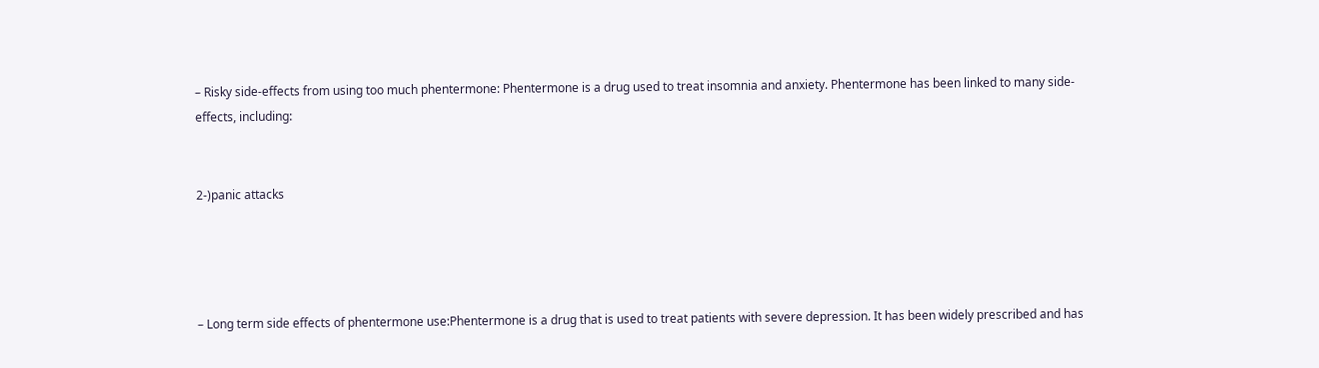– Risky side-effects from using too much phentermone: Phentermone is a drug used to treat insomnia and anxiety. Phentermone has been linked to many side-effects, including:


2-)panic attacks




– Long term side effects of phentermone use:Phentermone is a drug that is used to treat patients with severe depression. It has been widely prescribed and has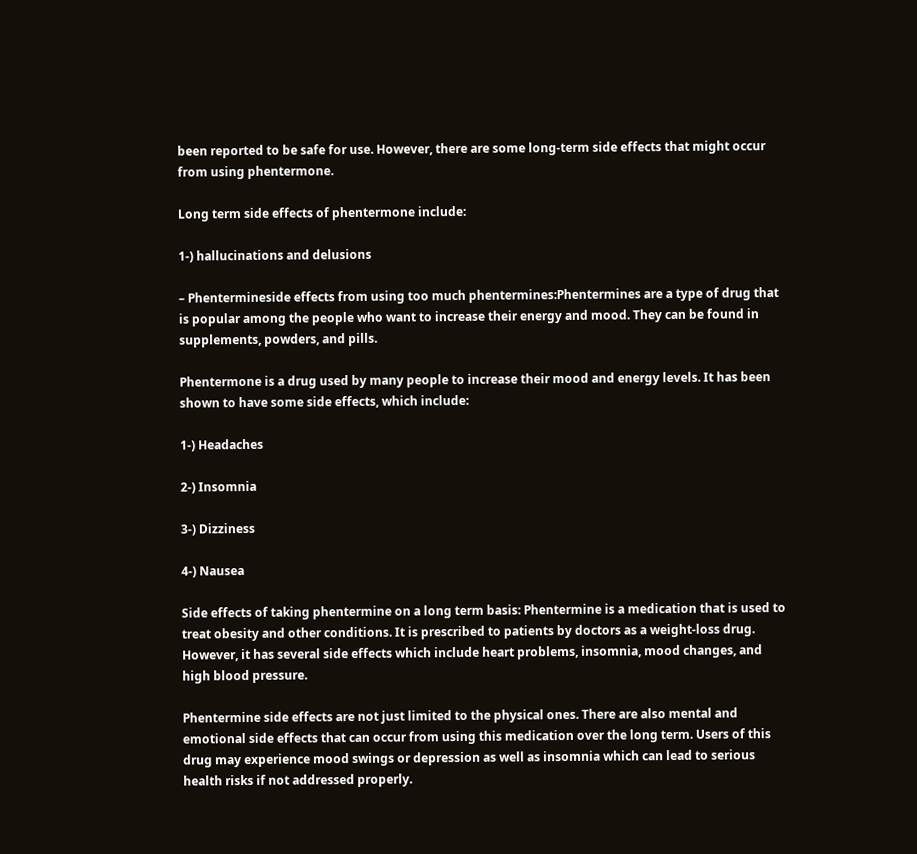been reported to be safe for use. However, there are some long-term side effects that might occur from using phentermone.

Long term side effects of phentermone include:

1-) hallucinations and delusions

– Phentermineside effects from using too much phentermines:Phentermines are a type of drug that is popular among the people who want to increase their energy and mood. They can be found in supplements, powders, and pills.

Phentermone is a drug used by many people to increase their mood and energy levels. It has been shown to have some side effects, which include:

1-) Headaches

2-) Insomnia

3-) Dizziness

4-) Nausea

Side effects of taking phentermine on a long term basis: Phentermine is a medication that is used to treat obesity and other conditions. It is prescribed to patients by doctors as a weight-loss drug. However, it has several side effects which include heart problems, insomnia, mood changes, and high blood pressure.

Phentermine side effects are not just limited to the physical ones. There are also mental and emotional side effects that can occur from using this medication over the long term. Users of this drug may experience mood swings or depression as well as insomnia which can lead to serious health risks if not addressed properly.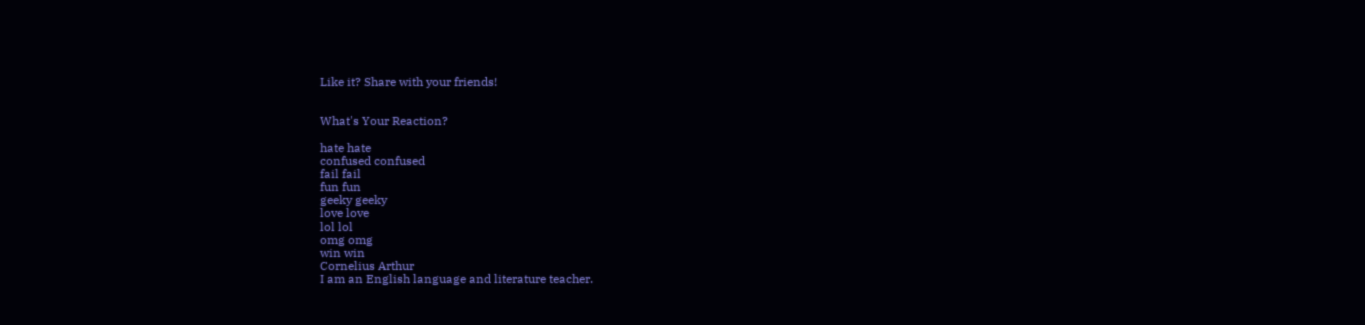Like it? Share with your friends!


What's Your Reaction?

hate hate
confused confused
fail fail
fun fun
geeky geeky
love love
lol lol
omg omg
win win
Cornelius Arthur
I am an English language and literature teacher.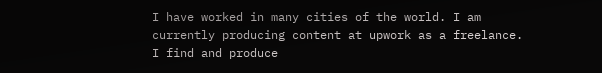I have worked in many cities of the world. I am currently producing content at upwork as a freelance. I find and produce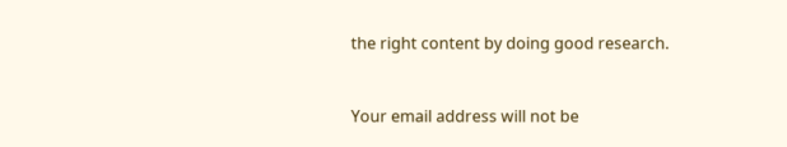the right content by doing good research.


Your email address will not be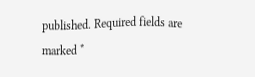published. Required fields are marked *